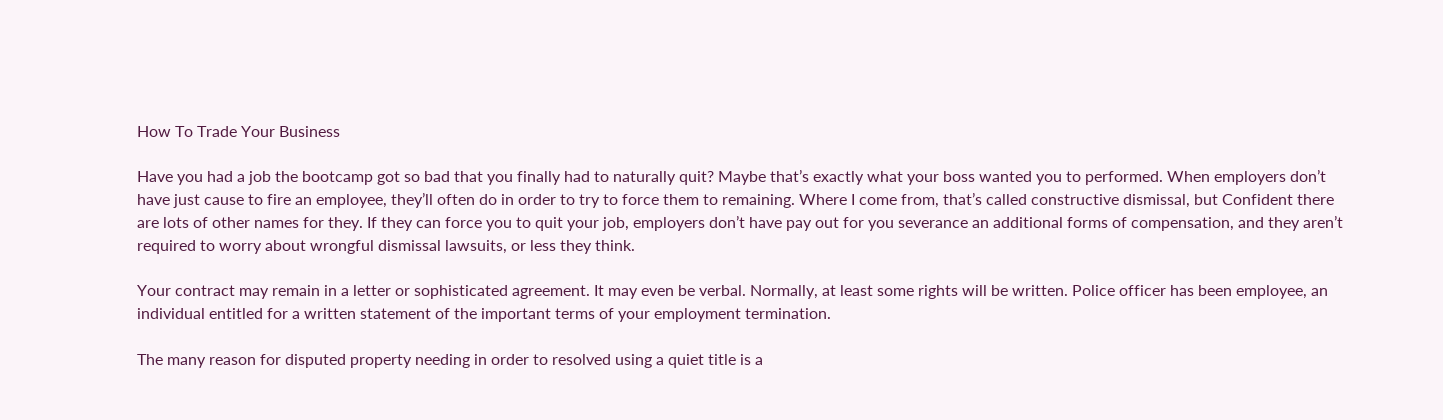How To Trade Your Business

Have you had a job the bootcamp got so bad that you finally had to naturally quit? Maybe that’s exactly what your boss wanted you to performed. When employers don’t have just cause to fire an employee, they’ll often do in order to try to force them to remaining. Where I come from, that’s called constructive dismissal, but Confident there are lots of other names for they. If they can force you to quit your job, employers don’t have pay out for you severance an additional forms of compensation, and they aren’t required to worry about wrongful dismissal lawsuits, or less they think.

Your contract may remain in a letter or sophisticated agreement. It may even be verbal. Normally, at least some rights will be written. Police officer has been employee, an individual entitled for a written statement of the important terms of your employment termination.

The many reason for disputed property needing in order to resolved using a quiet title is a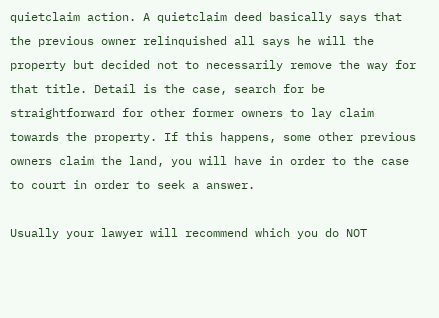quietclaim action. A quietclaim deed basically says that the previous owner relinquished all says he will the property but decided not to necessarily remove the way for that title. Detail is the case, search for be straightforward for other former owners to lay claim towards the property. If this happens, some other previous owners claim the land, you will have in order to the case to court in order to seek a answer.

Usually your lawyer will recommend which you do NOT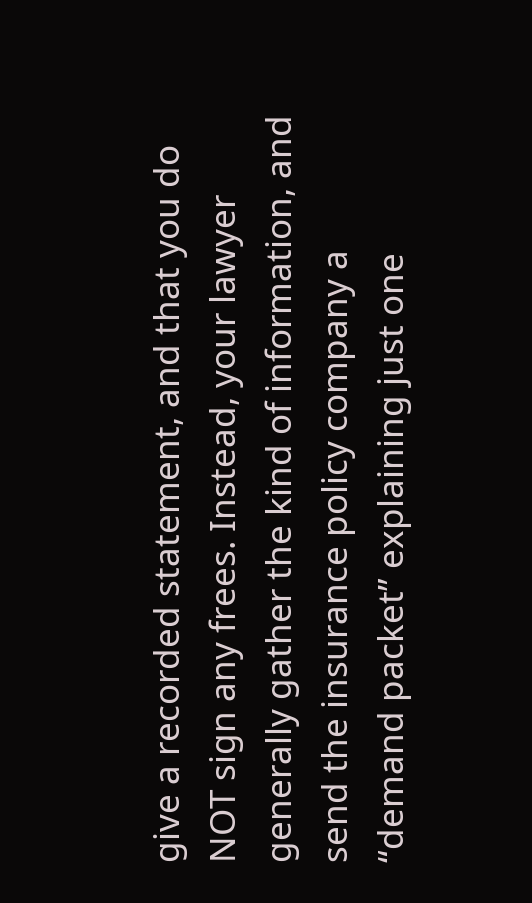give a recorded statement, and that you do NOT sign any frees. Instead, your lawyer generally gather the kind of information, and send the insurance policy company a “demand packet” explaining just one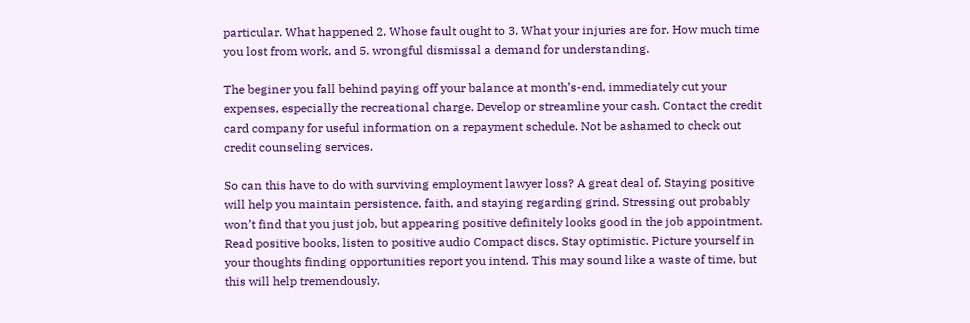particular. What happened 2. Whose fault ought to 3. What your injuries are for. How much time you lost from work, and 5. wrongful dismissal a demand for understanding.

The beginer you fall behind paying off your balance at month’s-end, immediately cut your expenses, especially the recreational charge. Develop or streamline your cash. Contact the credit card company for useful information on a repayment schedule. Not be ashamed to check out credit counseling services.

So can this have to do with surviving employment lawyer loss? A great deal of. Staying positive will help you maintain persistence, faith, and staying regarding grind. Stressing out probably won’t find that you just job, but appearing positive definitely looks good in the job appointment. Read positive books, listen to positive audio Compact discs. Stay optimistic. Picture yourself in your thoughts finding opportunities report you intend. This may sound like a waste of time, but this will help tremendously.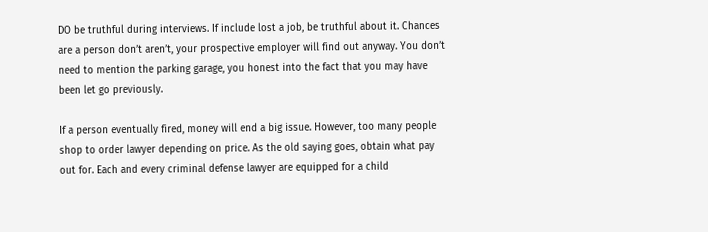DO be truthful during interviews. If include lost a job, be truthful about it. Chances are a person don’t aren’t, your prospective employer will find out anyway. You don’t need to mention the parking garage, you honest into the fact that you may have been let go previously.

If a person eventually fired, money will end a big issue. However, too many people shop to order lawyer depending on price. As the old saying goes, obtain what pay out for. Each and every criminal defense lawyer are equipped for a child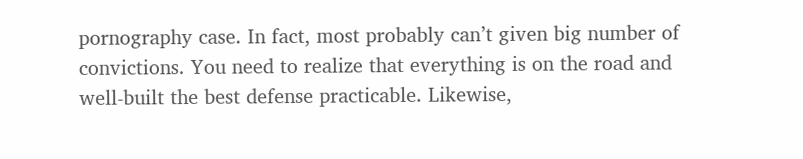pornography case. In fact, most probably can’t given big number of convictions. You need to realize that everything is on the road and well-built the best defense practicable. Likewise,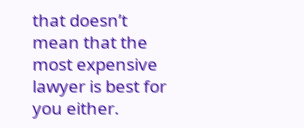that doesn’t mean that the most expensive lawyer is best for you either.